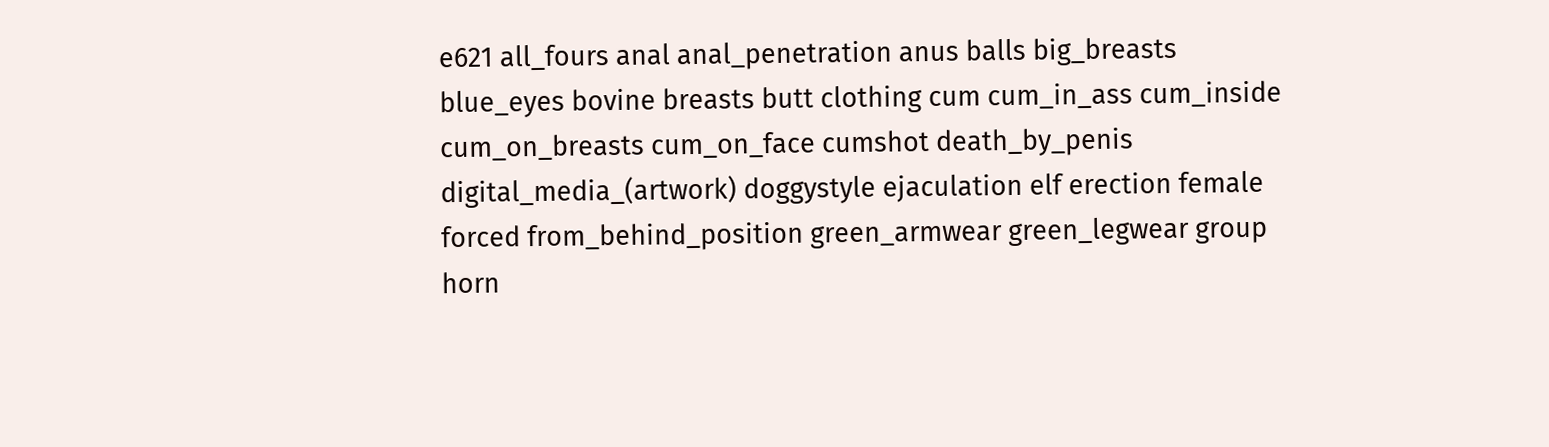e621 all_fours anal anal_penetration anus balls big_breasts blue_eyes bovine breasts butt clothing cum cum_in_ass cum_inside cum_on_breasts cum_on_face cumshot death_by_penis digital_media_(artwork) doggystyle ejaculation elf erection female forced from_behind_position green_armwear green_legwear group horn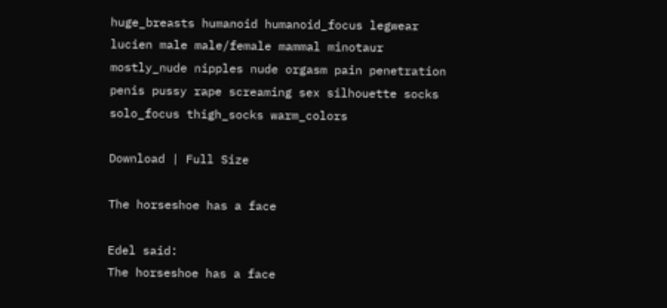huge_breasts humanoid humanoid_focus legwear lucien male male/female mammal minotaur mostly_nude nipples nude orgasm pain penetration penis pussy rape screaming sex silhouette socks solo_focus thigh_socks warm_colors

Download | Full Size

The horseshoe has a face

Edel said:
The horseshoe has a face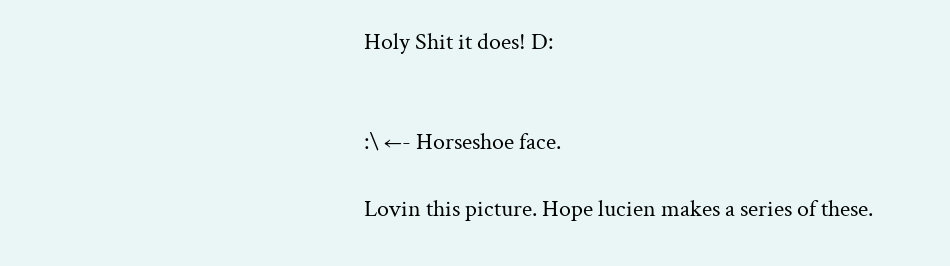Holy Shit it does! D:


:\ ←- Horseshoe face.

Lovin this picture. Hope lucien makes a series of these.